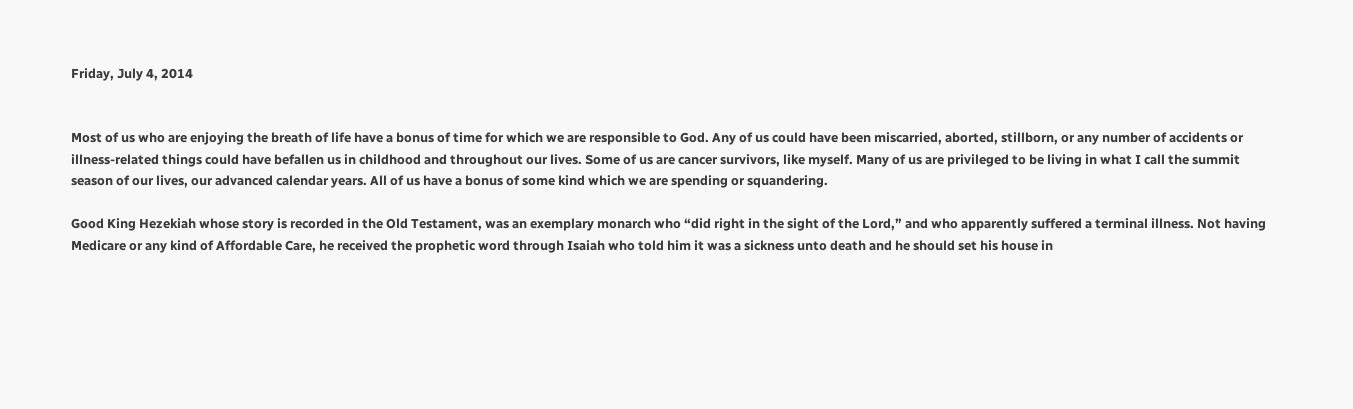Friday, July 4, 2014


Most of us who are enjoying the breath of life have a bonus of time for which we are responsible to God. Any of us could have been miscarried, aborted, stillborn, or any number of accidents or illness-related things could have befallen us in childhood and throughout our lives. Some of us are cancer survivors, like myself. Many of us are privileged to be living in what I call the summit season of our lives, our advanced calendar years. All of us have a bonus of some kind which we are spending or squandering.

Good King Hezekiah whose story is recorded in the Old Testament, was an exemplary monarch who “did right in the sight of the Lord,” and who apparently suffered a terminal illness. Not having Medicare or any kind of Affordable Care, he received the prophetic word through Isaiah who told him it was a sickness unto death and he should set his house in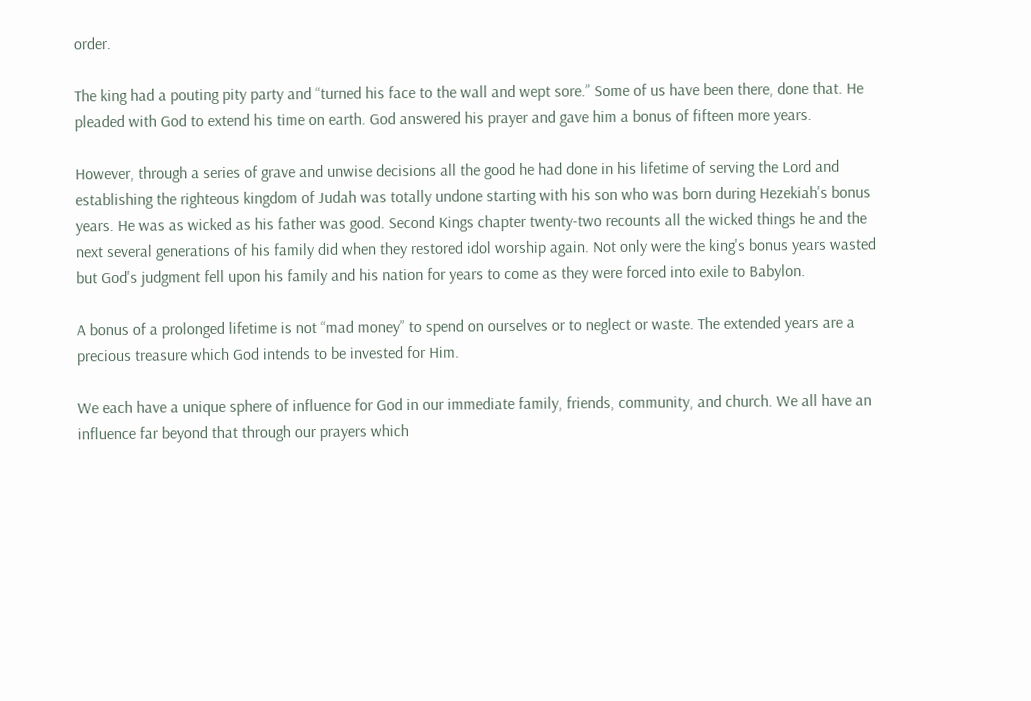order.

The king had a pouting pity party and “turned his face to the wall and wept sore.” Some of us have been there, done that. He pleaded with God to extend his time on earth. God answered his prayer and gave him a bonus of fifteen more years.

However, through a series of grave and unwise decisions all the good he had done in his lifetime of serving the Lord and establishing the righteous kingdom of Judah was totally undone starting with his son who was born during Hezekiah's bonus years. He was as wicked as his father was good. Second Kings chapter twenty-two recounts all the wicked things he and the next several generations of his family did when they restored idol worship again. Not only were the king's bonus years wasted but God's judgment fell upon his family and his nation for years to come as they were forced into exile to Babylon.

A bonus of a prolonged lifetime is not “mad money” to spend on ourselves or to neglect or waste. The extended years are a precious treasure which God intends to be invested for Him.

We each have a unique sphere of influence for God in our immediate family, friends, community, and church. We all have an influence far beyond that through our prayers which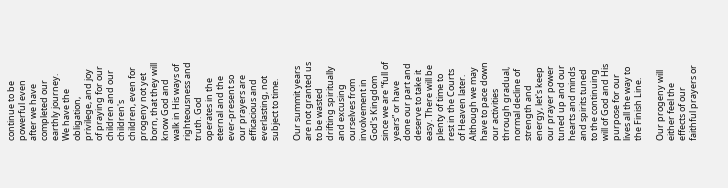continue to be powerful even after we have completed our earthly journey. We have the obligation, privilege, and joy of praying for our children and our children's children, even for progeny not yet born, that they will know God and walk in His ways of righteousness and truth. God operates in the eternal and the ever-present so our prayers are efficacious and everlasting, not subject to time.

Our summit years are not granted us to be wasted drifting spiritually and excusing ourselves from involvement in God's Kingdom since we are “full of years” or have done our part and deserve to take it easy. There will be plenty of time to rest in the Courts of Heaven later. Although we may have to pace down our activities through gradual, normal decline of strength and energy, let's keep our prayer power tuned up and our hearts and minds and spirits tuned to the continuing will of God and His purpose for our lives all the way to the Finish Line.

Our progeny will either feel the effects of our faithful prayers or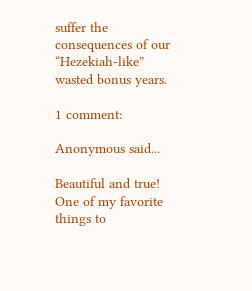suffer the consequences of our “Hezekiah-like” wasted bonus years.

1 comment:

Anonymous said...

Beautiful and true! One of my favorite things to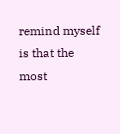remind myself is that the most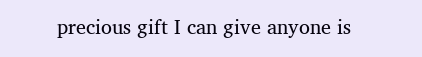precious gift I can give anyone is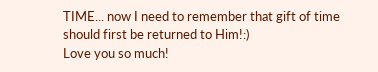TIME... now I need to remember that gift of time should first be returned to Him!:)
Love you so much!